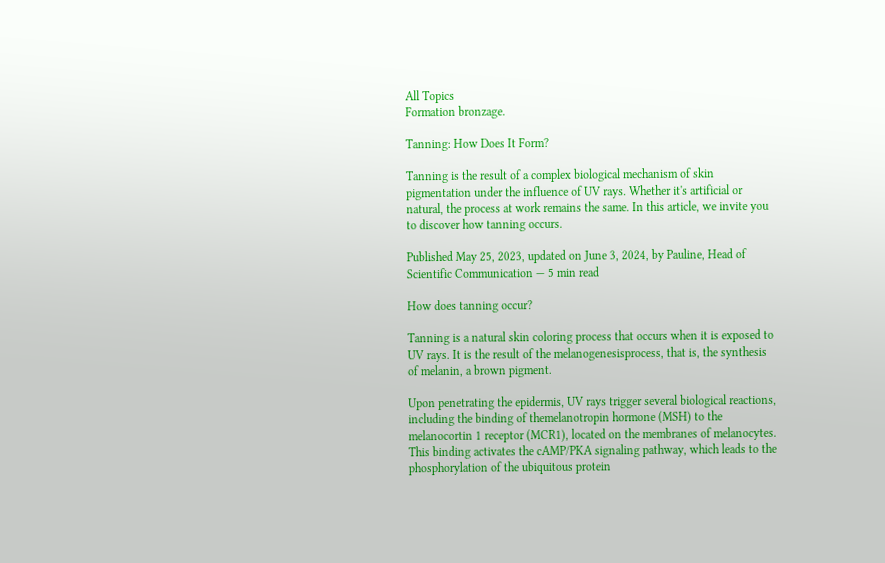All Topics
Formation bronzage.

Tanning: How Does It Form?

Tanning is the result of a complex biological mechanism of skin pigmentation under the influence of UV rays. Whether it's artificial or natural, the process at work remains the same. In this article, we invite you to discover how tanning occurs.

Published May 25, 2023, updated on June 3, 2024, by Pauline, Head of Scientific Communication — 5 min read

How does tanning occur?

Tanning is a natural skin coloring process that occurs when it is exposed to UV rays. It is the result of the melanogenesisprocess, that is, the synthesis of melanin, a brown pigment.

Upon penetrating the epidermis, UV rays trigger several biological reactions, including the binding of themelanotropin hormone (MSH) to the melanocortin 1 receptor (MCR1), located on the membranes of melanocytes. This binding activates the cAMP/PKA signaling pathway, which leads to the phosphorylation of the ubiquitous protein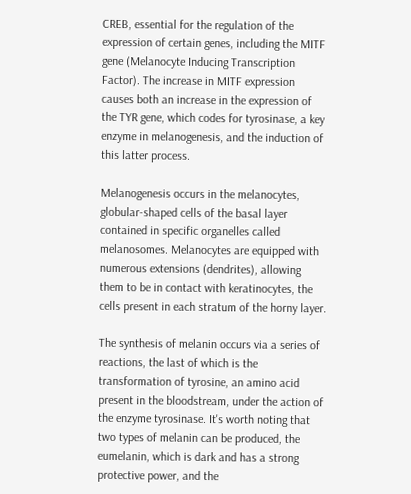CREB, essential for the regulation of the expression of certain genes, including the MITF gene (Melanocyte Inducing Transcription Factor). The increase in MITF expression causes both an increase in the expression of the TYR gene, which codes for tyrosinase, a key enzyme in melanogenesis, and the induction of this latter process.

Melanogenesis occurs in the melanocytes, globular-shaped cells of the basal layer contained in specific organelles called melanosomes. Melanocytes are equipped with numerous extensions (dendrites), allowing them to be in contact with keratinocytes, the cells present in each stratum of the horny layer.

The synthesis of melanin occurs via a series of reactions, the last of which is the transformation of tyrosine, an amino acid present in the bloodstream, under the action of the enzyme tyrosinase. It's worth noting that two types of melanin can be produced, the eumelanin, which is dark and has a strong protective power, and the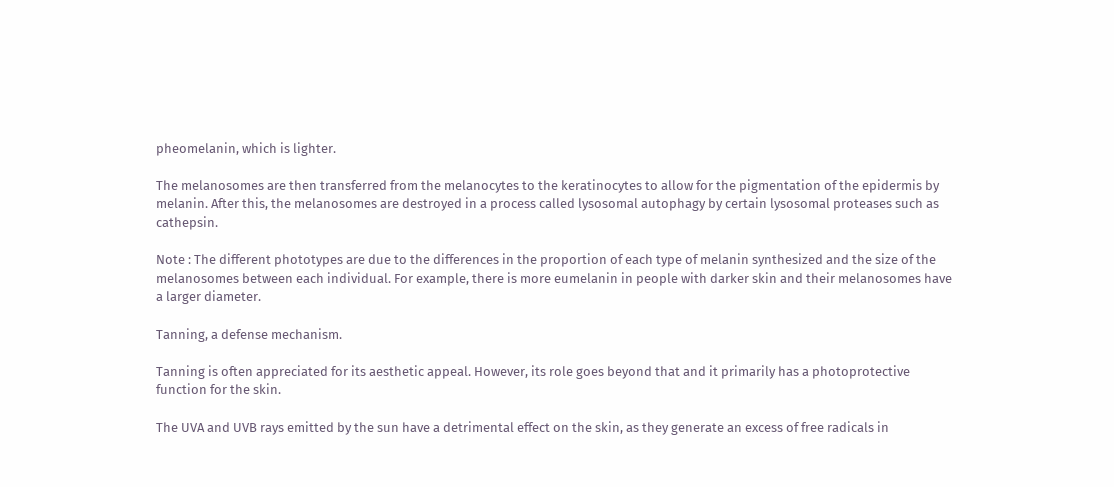pheomelanin, which is lighter.

The melanosomes are then transferred from the melanocytes to the keratinocytes to allow for the pigmentation of the epidermis by melanin. After this, the melanosomes are destroyed in a process called lysosomal autophagy by certain lysosomal proteases such as cathepsin.

Note : The different phototypes are due to the differences in the proportion of each type of melanin synthesized and the size of the melanosomes between each individual. For example, there is more eumelanin in people with darker skin and their melanosomes have a larger diameter.

Tanning, a defense mechanism.

Tanning is often appreciated for its aesthetic appeal. However, its role goes beyond that and it primarily has a photoprotective function for the skin.

The UVA and UVB rays emitted by the sun have a detrimental effect on the skin, as they generate an excess of free radicals in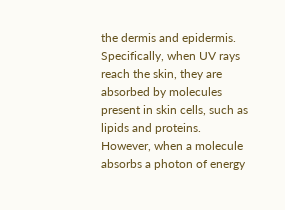the dermis and epidermis. Specifically, when UV rays reach the skin, they are absorbed by molecules present in skin cells, such as lipids and proteins. However, when a molecule absorbs a photon of energy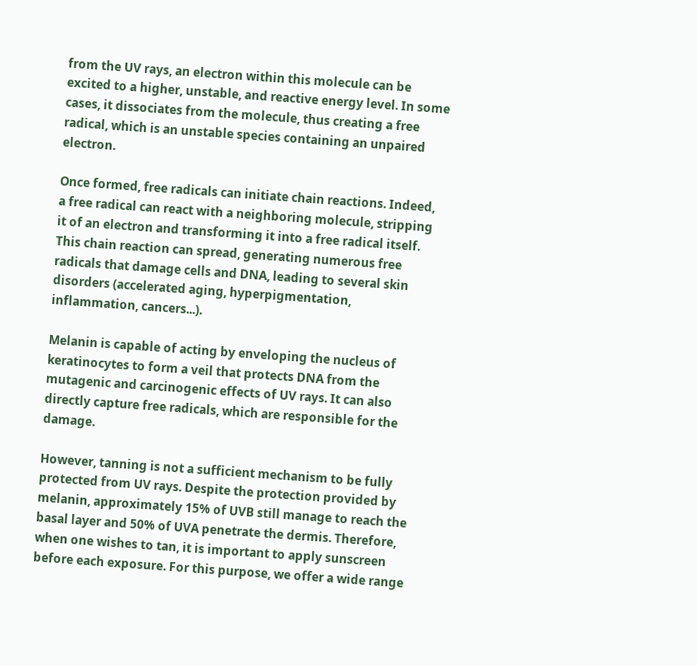from the UV rays, an electron within this molecule can be excited to a higher, unstable, and reactive energy level. In some cases, it dissociates from the molecule, thus creating a free radical, which is an unstable species containing an unpaired electron.

Once formed, free radicals can initiate chain reactions. Indeed, a free radical can react with a neighboring molecule, stripping it of an electron and transforming it into a free radical itself. This chain reaction can spread, generating numerous free radicals that damage cells and DNA, leading to several skin disorders (accelerated aging, hyperpigmentation, inflammation, cancers...).

Melanin is capable of acting by enveloping the nucleus of keratinocytes to form a veil that protects DNA from the mutagenic and carcinogenic effects of UV rays. It can also directly capture free radicals, which are responsible for the damage.

However, tanning is not a sufficient mechanism to be fully protected from UV rays. Despite the protection provided by melanin, approximately 15% of UVB still manage to reach the basal layer and 50% of UVA penetrate the dermis. Therefore, when one wishes to tan, it is important to apply sunscreen before each exposure. For this purpose, we offer a wide range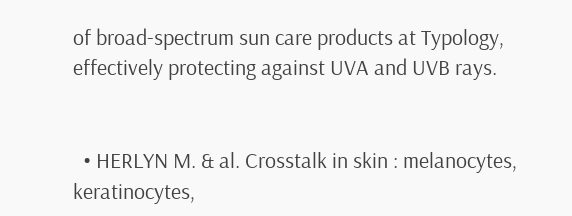of broad-spectrum sun care products at Typology, effectively protecting against UVA and UVB rays.


  • HERLYN M. & al. Crosstalk in skin : melanocytes, keratinocytes,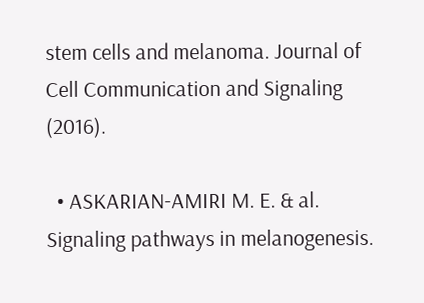stem cells and melanoma. Journal of Cell Communication and Signaling (2016).

  • ASKARIAN-AMIRI M. E. & al. Signaling pathways in melanogenesis.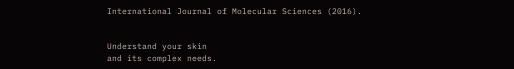International Journal of Molecular Sciences (2016).


Understand your skin
and its complex needs.